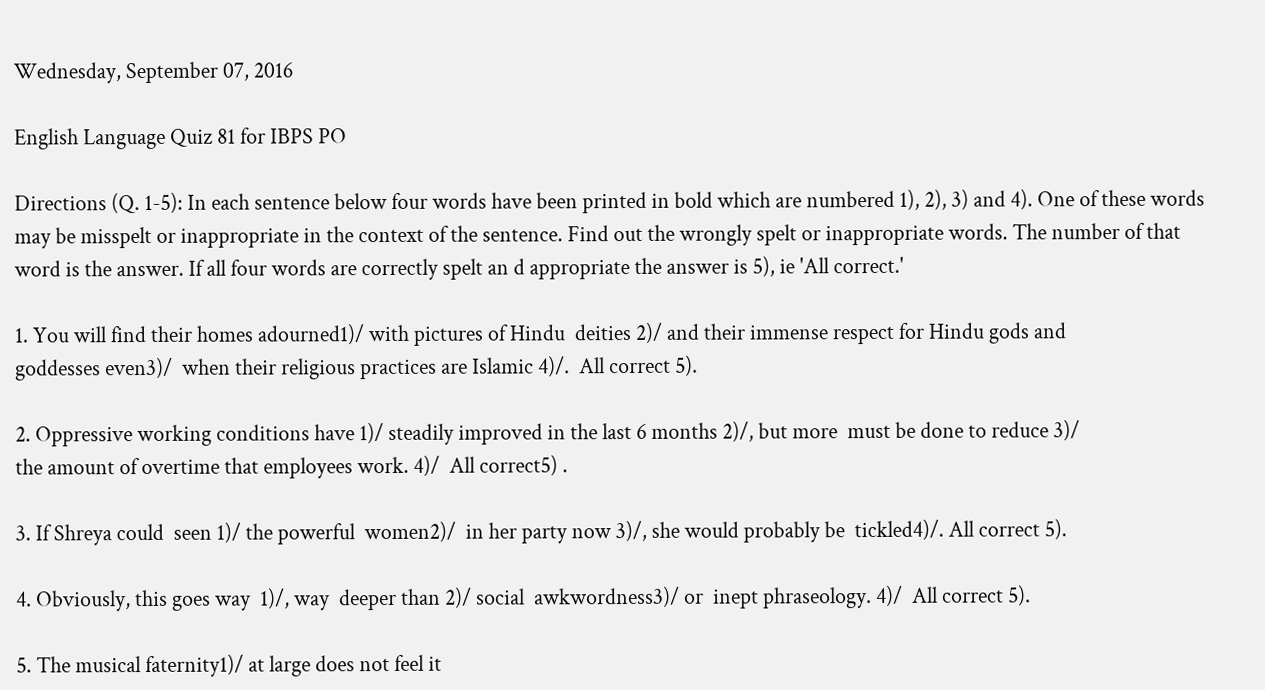Wednesday, September 07, 2016

English Language Quiz 81 for IBPS PO

Directions (Q. 1-5): In each sentence below four words have been printed in bold which are numbered 1), 2), 3) and 4). One of these words may be misspelt or inappropriate in the context of the sentence. Find out the wrongly spelt or inappropriate words. The number of that word is the answer. If all four words are correctly spelt an d appropriate the answer is 5), ie 'All correct.'

1. You will find their homes adourned1)/ with pictures of Hindu  deities 2)/ and their immense respect for Hindu gods and
goddesses even3)/  when their religious practices are Islamic 4)/.  All correct 5).

2. Oppressive working conditions have 1)/ steadily improved in the last 6 months 2)/, but more  must be done to reduce 3)/
the amount of overtime that employees work. 4)/  All correct5) .

3. If Shreya could  seen 1)/ the powerful  women2)/  in her party now 3)/, she would probably be  tickled4)/. All correct 5).

4. Obviously, this goes way  1)/, way  deeper than 2)/ social  awkwordness3)/ or  inept phraseology. 4)/  All correct 5).

5. The musical faternity1)/ at large does not feel it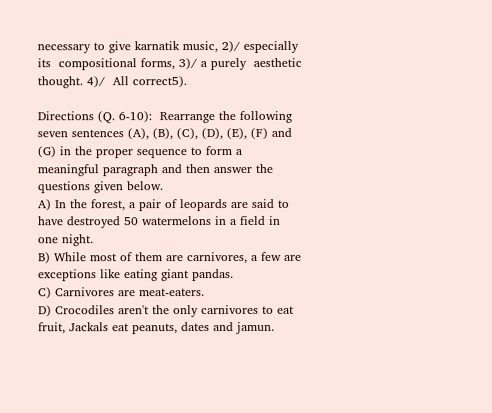necessary to give karnatik music, 2)/ especially its  compositional forms, 3)/ a purely  aesthetic thought. 4)/  All correct5).

Directions (Q. 6-10):  Rearrange the following seven sentences (A), (B), (C), (D), (E), (F) and (G) in the proper sequence to form a meaningful paragraph and then answer the questions given below.
A) In the forest, a pair of leopards are said to have destroyed 50 watermelons in a field in one night.
B) While most of them are carnivores, a few are exceptions like eating giant pandas.
C) Carnivores are meat-eaters.
D) Crocodiles aren't the only carnivores to eat fruit, Jackals eat peanuts, dates and jamun.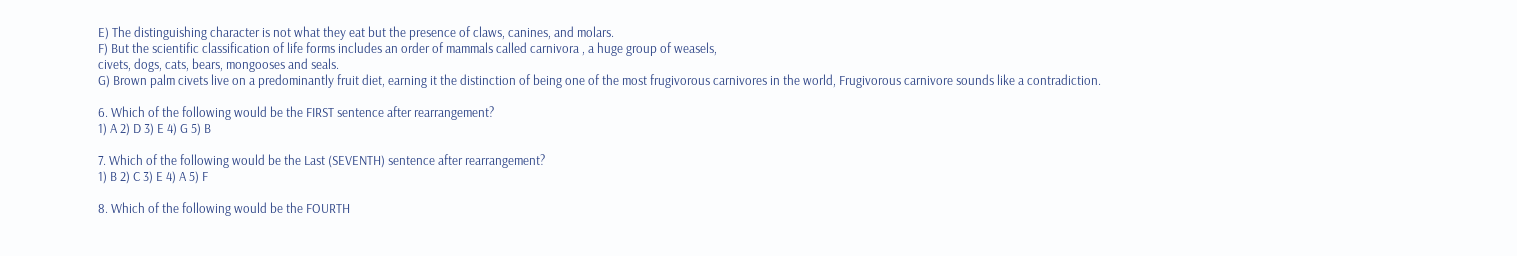E) The distinguishing character is not what they eat but the presence of claws, canines, and molars.
F) But the scientific classification of life forms includes an order of mammals called carnivora , a huge group of weasels,
civets, dogs, cats, bears, mongooses and seals.
G) Brown palm civets live on a predominantly fruit diet, earning it the distinction of being one of the most frugivorous carnivores in the world, Frugivorous carnivore sounds like a contradiction.

6. Which of the following would be the FIRST sentence after rearrangement?
1) A 2) D 3) E 4) G 5) B

7. Which of the following would be the Last (SEVENTH) sentence after rearrangement?
1) B 2) C 3) E 4) A 5) F

8. Which of the following would be the FOURTH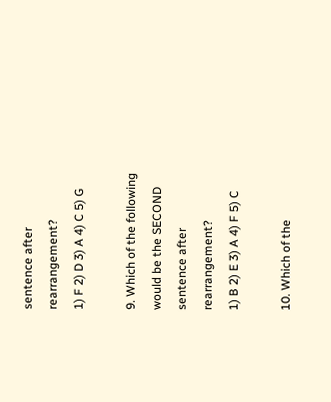sentence after rearrangement?
1) F 2) D 3) A 4) C 5) G

9. Which of the following would be the SECOND sentence after rearrangement?
1) B 2) E 3) A 4) F 5) C

10. Which of the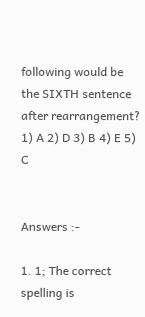following would be the SIXTH sentence after rearrangement?
1) A 2) D 3) B 4) E 5) C


Answers :-

1. 1; The correct spelling is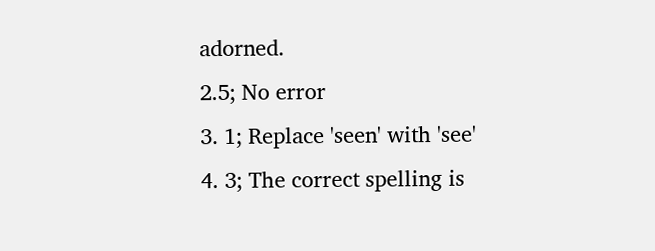adorned.
2.5; No error
3. 1; Replace 'seen' with 'see'
4. 3; The correct spelling is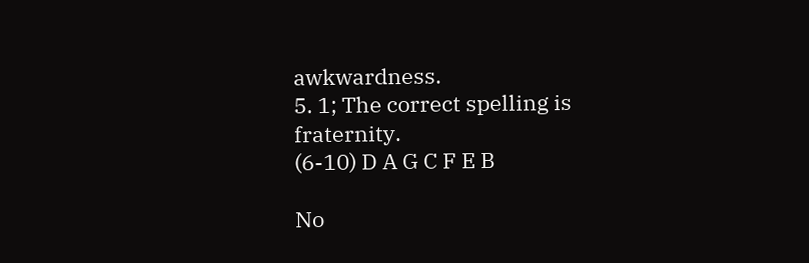awkwardness.
5. 1; The correct spelling is fraternity.
(6-10) D A G C F E B

No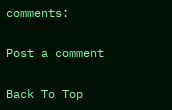comments:

Post a comment

Back To Top